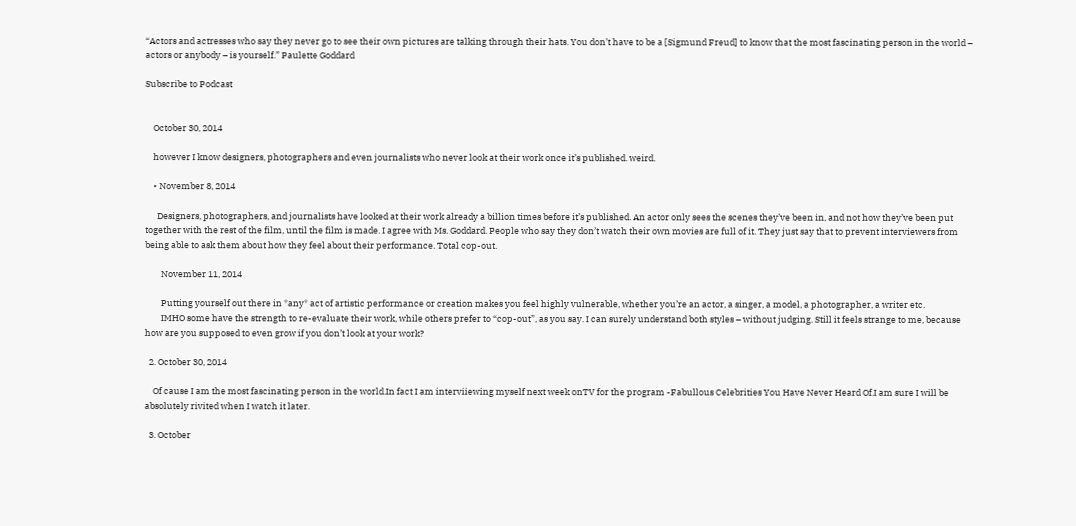“Actors and actresses who say they never go to see their own pictures are talking through their hats. You don’t have to be a [Sigmund Freud] to know that the most fascinating person in the world – actors or anybody – is yourself.” Paulette Goddard

Subscribe to Podcast


    October 30, 2014

    however I know designers, photographers and even journalists who never look at their work once it’s published. weird.

    • November 8, 2014

      Designers, photographers, and journalists have looked at their work already a billion times before it’s published. An actor only sees the scenes they’ve been in, and not how they’ve been put together with the rest of the film, until the film is made. I agree with Ms. Goddard. People who say they don’t watch their own movies are full of it. They just say that to prevent interviewers from being able to ask them about how they feel about their performance. Total cop-out.

        November 11, 2014

        Putting yourself out there in *any* act of artistic performance or creation makes you feel highly vulnerable, whether you’re an actor, a singer, a model, a photographer, a writer etc.
        IMHO some have the strength to re-evaluate their work, while others prefer to “cop-out”, as you say. I can surely understand both styles – without judging. Still it feels strange to me, because how are you supposed to even grow if you don’t look at your work?

  2. October 30, 2014

    Of cause I am the most fascinating person in the world.In fact I am interviiewing myself next week onTV for the program -Fabullous Celebrities You Have Never Heard Of.I am sure I will be absolutely rivited when I watch it later.

  3. October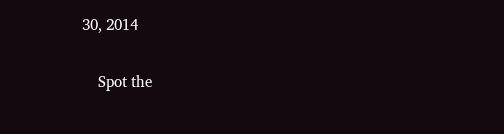30, 2014

    Spot the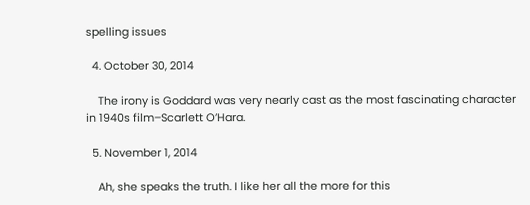spelling issues

  4. October 30, 2014

    The irony is Goddard was very nearly cast as the most fascinating character in 1940s film–Scarlett O’Hara.

  5. November 1, 2014

    Ah, she speaks the truth. I like her all the more for this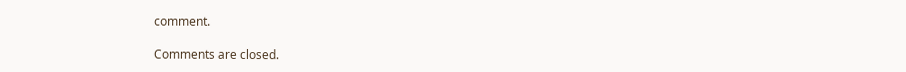comment.

Comments are closed.